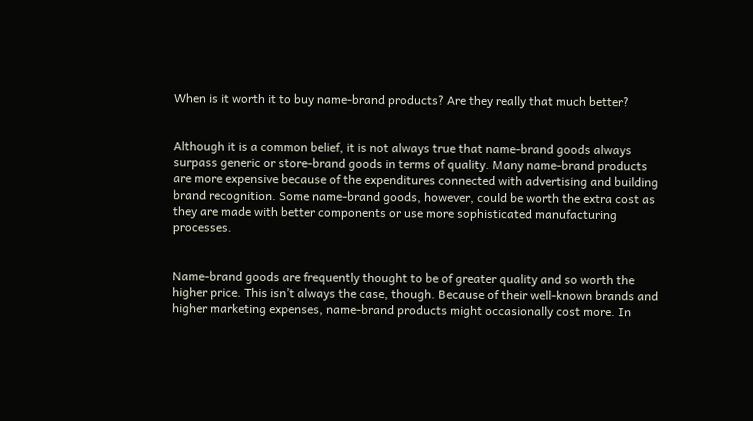When is it worth it to buy name-brand products? Are they really that much better?


Although it is a common belief, it is not always true that name-brand goods always surpass generic or store-brand goods in terms of quality. Many name-brand products are more expensive because of the expenditures connected with advertising and building brand recognition. Some name-brand goods, however, could be worth the extra cost as they are made with better components or use more sophisticated manufacturing processes.


Name-brand goods are frequently thought to be of greater quality and so worth the higher price. This isn’t always the case, though. Because of their well-known brands and higher marketing expenses, name-brand products might occasionally cost more. In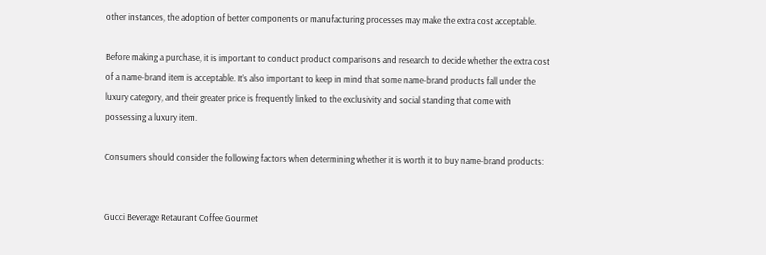other instances, the adoption of better components or manufacturing processes may make the extra cost acceptable.

Before making a purchase, it is important to conduct product comparisons and research to decide whether the extra cost of a name-brand item is acceptable. It’s also important to keep in mind that some name-brand products fall under the luxury category, and their greater price is frequently linked to the exclusivity and social standing that come with possessing a luxury item.

Consumers should consider the following factors when determining whether it is worth it to buy name-brand products:


Gucci Beverage Retaurant Coffee Gourmet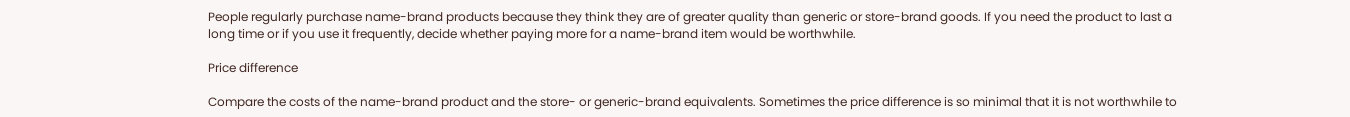People regularly purchase name-brand products because they think they are of greater quality than generic or store-brand goods. If you need the product to last a long time or if you use it frequently, decide whether paying more for a name-brand item would be worthwhile.

Price difference

Compare the costs of the name-brand product and the store- or generic-brand equivalents. Sometimes the price difference is so minimal that it is not worthwhile to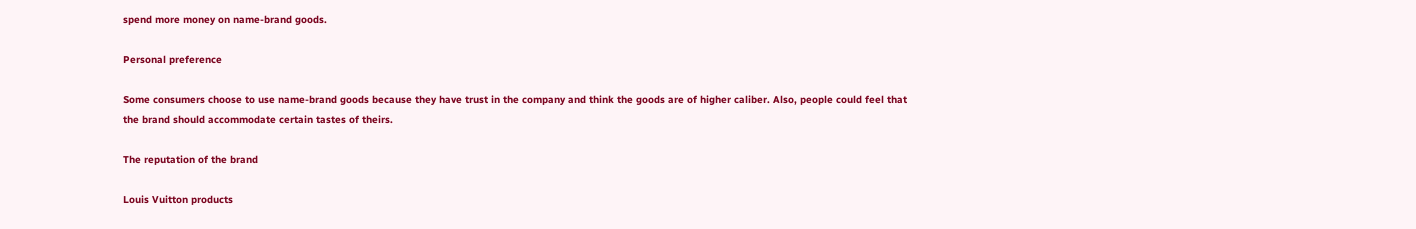spend more money on name-brand goods.

Personal preference

Some consumers choose to use name-brand goods because they have trust in the company and think the goods are of higher caliber. Also, people could feel that the brand should accommodate certain tastes of theirs.

The reputation of the brand

Louis Vuitton products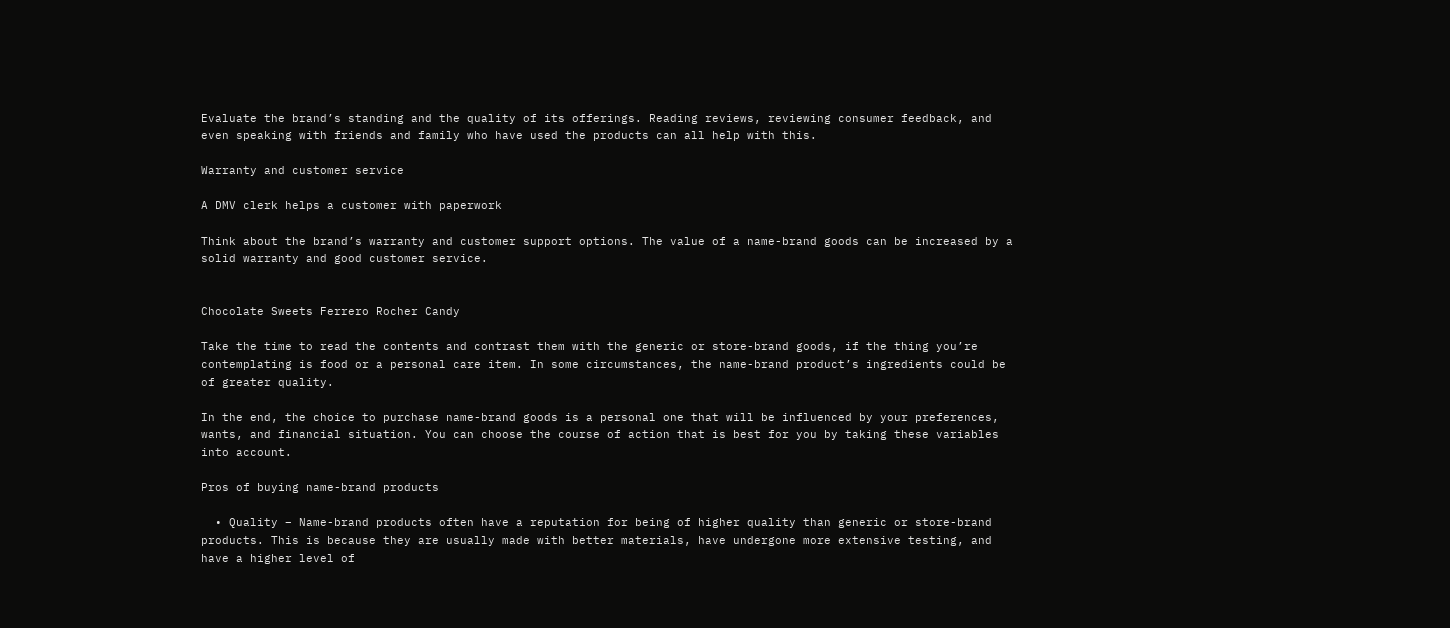Evaluate the brand’s standing and the quality of its offerings. Reading reviews, reviewing consumer feedback, and even speaking with friends and family who have used the products can all help with this.

Warranty and customer service

A DMV clerk helps a customer with paperwork

Think about the brand’s warranty and customer support options. The value of a name-brand goods can be increased by a solid warranty and good customer service.


Chocolate Sweets Ferrero Rocher Candy

Take the time to read the contents and contrast them with the generic or store-brand goods, if the thing you’re contemplating is food or a personal care item. In some circumstances, the name-brand product’s ingredients could be of greater quality.

In the end, the choice to purchase name-brand goods is a personal one that will be influenced by your preferences, wants, and financial situation. You can choose the course of action that is best for you by taking these variables into account.

Pros of buying name-brand products

  • Quality – Name-brand products often have a reputation for being of higher quality than generic or store-brand products. This is because they are usually made with better materials, have undergone more extensive testing, and have a higher level of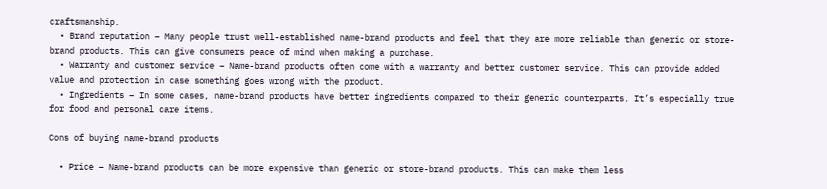craftsmanship.
  • Brand reputation – Many people trust well-established name-brand products and feel that they are more reliable than generic or store-brand products. This can give consumers peace of mind when making a purchase.
  • Warranty and customer service – Name-brand products often come with a warranty and better customer service. This can provide added value and protection in case something goes wrong with the product.
  • Ingredients – In some cases, name-brand products have better ingredients compared to their generic counterparts. It’s especially true for food and personal care items.

Cons of buying name-brand products

  • Price – Name-brand products can be more expensive than generic or store-brand products. This can make them less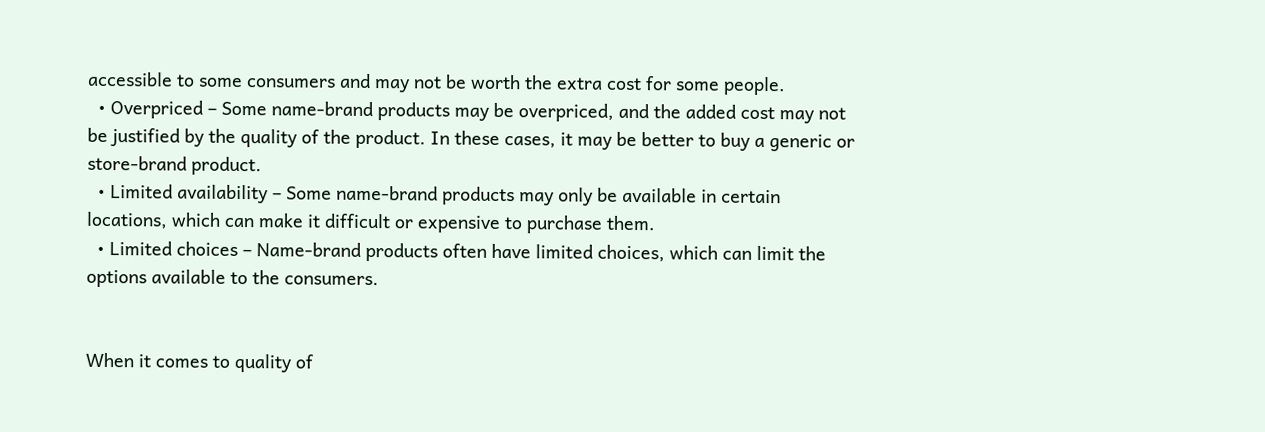accessible to some consumers and may not be worth the extra cost for some people.
  • Overpriced – Some name-brand products may be overpriced, and the added cost may not be justified by the quality of the product. In these cases, it may be better to buy a generic or store-brand product.
  • Limited availability – Some name-brand products may only be available in certain locations, which can make it difficult or expensive to purchase them.
  • Limited choices – Name-brand products often have limited choices, which can limit the options available to the consumers.


When it comes to quality of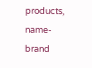products, name-brand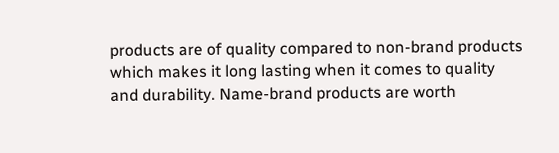products are of quality compared to non-brand products which makes it long lasting when it comes to quality and durability. Name-brand products are worth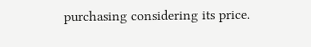purchasing considering its price.